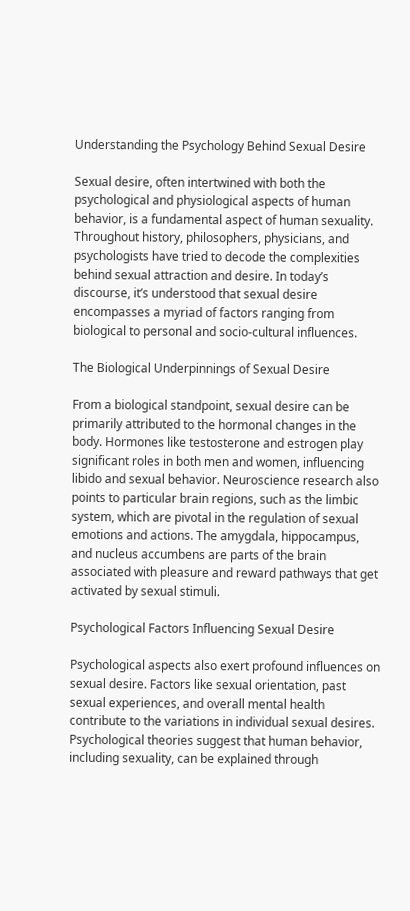Understanding the Psychology Behind Sexual Desire

Sexual desire, often intertwined with both the psychological and physiological aspects of human behavior, is a fundamental aspect of human sexuality. Throughout history, philosophers, physicians, and psychologists have tried to decode the complexities behind sexual attraction and desire. In today’s discourse, it’s understood that sexual desire encompasses a myriad of factors ranging from biological to personal and socio-cultural influences.

The Biological Underpinnings of Sexual Desire

From a biological standpoint, sexual desire can be primarily attributed to the hormonal changes in the body. Hormones like testosterone and estrogen play significant roles in both men and women, influencing libido and sexual behavior. Neuroscience research also points to particular brain regions, such as the limbic system, which are pivotal in the regulation of sexual emotions and actions. The amygdala, hippocampus, and nucleus accumbens are parts of the brain associated with pleasure and reward pathways that get activated by sexual stimuli.

Psychological Factors Influencing Sexual Desire

Psychological aspects also exert profound influences on sexual desire. Factors like sexual orientation, past sexual experiences, and overall mental health contribute to the variations in individual sexual desires. Psychological theories suggest that human behavior, including sexuality, can be explained through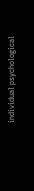individual psychological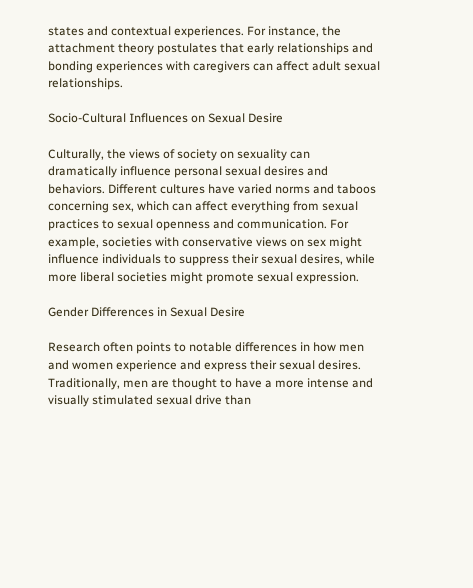states and contextual experiences. For instance, the attachment theory postulates that early relationships and bonding experiences with caregivers can affect adult sexual relationships.

Socio-Cultural Influences on Sexual Desire

Culturally, the views of society on sexuality can dramatically influence personal sexual desires and behaviors. Different cultures have varied norms and taboos concerning sex, which can affect everything from sexual practices to sexual openness and communication. For example, societies with conservative views on sex might influence individuals to suppress their sexual desires, while more liberal societies might promote sexual expression.

Gender Differences in Sexual Desire

Research often points to notable differences in how men and women experience and express their sexual desires. Traditionally, men are thought to have a more intense and visually stimulated sexual drive than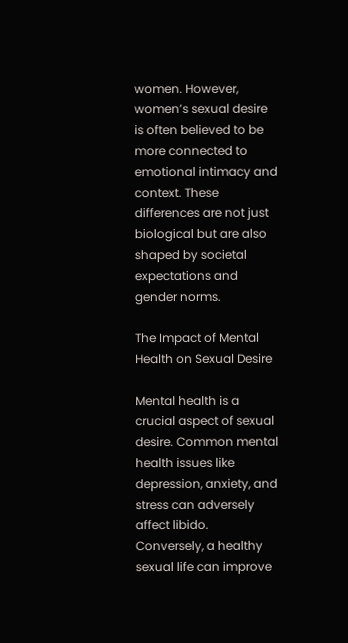women. However, women’s sexual desire is often believed to be more connected to emotional intimacy and context. These differences are not just biological but are also shaped by societal expectations and gender norms.

The Impact of Mental Health on Sexual Desire

Mental health is a crucial aspect of sexual desire. Common mental health issues like depression, anxiety, and stress can adversely affect libido. Conversely, a healthy sexual life can improve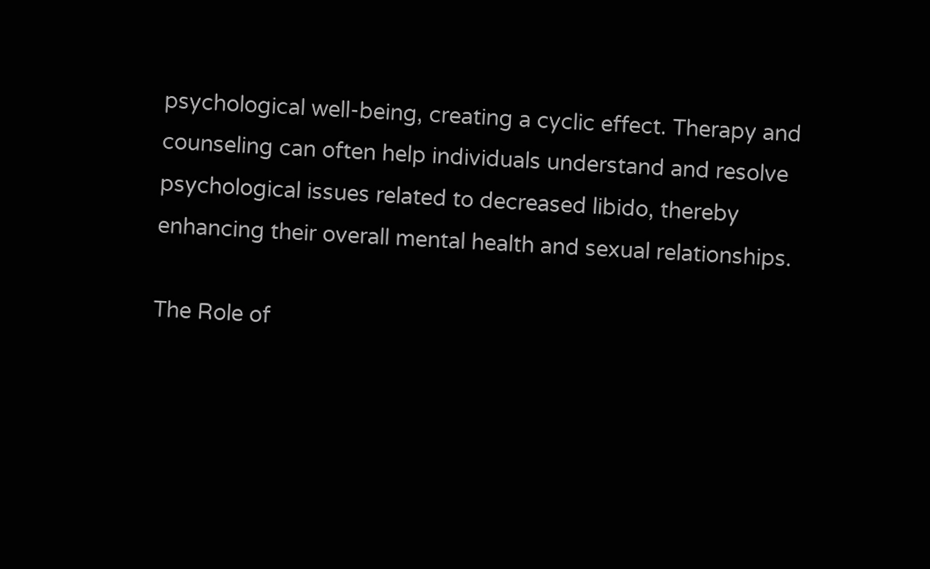psychological well-being, creating a cyclic effect. Therapy and counseling can often help individuals understand and resolve psychological issues related to decreased libido, thereby enhancing their overall mental health and sexual relationships.

The Role of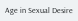Age in Sexual Desire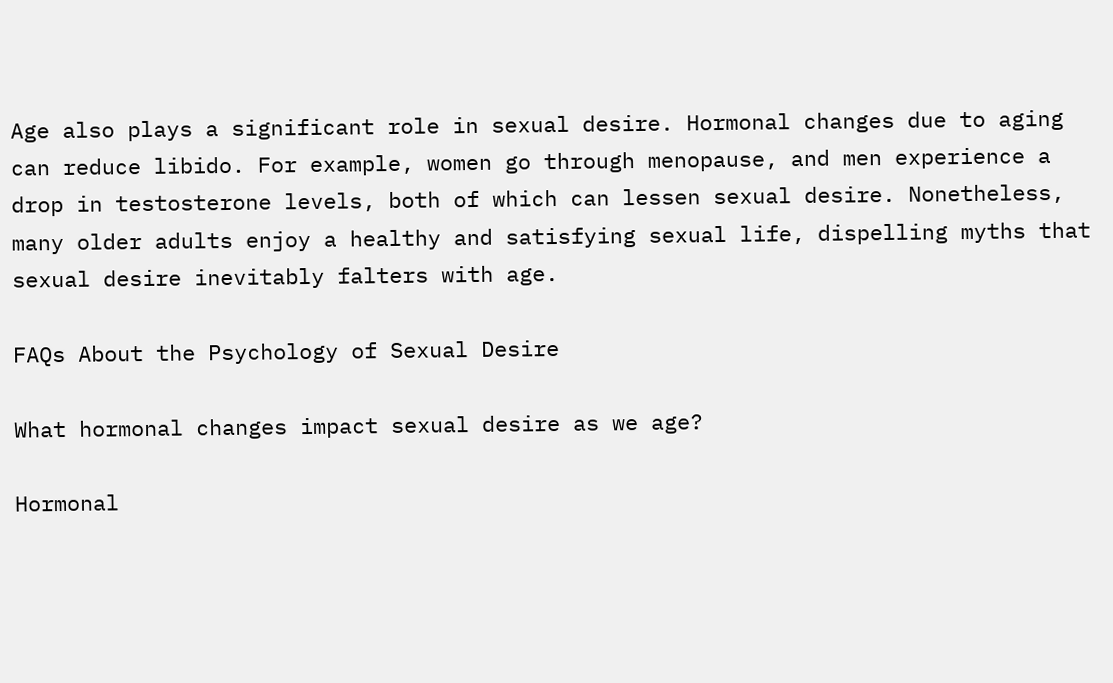Age also plays a significant role in sexual desire. Hormonal changes due to aging can reduce libido. For example, women go through menopause, and men experience a drop in testosterone levels, both of which can lessen sexual desire. Nonetheless, many older adults enjoy a healthy and satisfying sexual life, dispelling myths that sexual desire inevitably falters with age.

FAQs About the Psychology of Sexual Desire

What hormonal changes impact sexual desire as we age?

Hormonal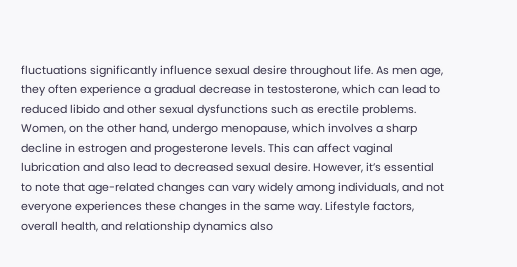fluctuations significantly influence sexual desire throughout life. As men age, they often experience a gradual decrease in testosterone, which can lead to reduced libido and other sexual dysfunctions such as erectile problems. Women, on the other hand, undergo menopause, which involves a sharp decline in estrogen and progesterone levels. This can affect vaginal lubrication and also lead to decreased sexual desire. However, it’s essential to note that age-related changes can vary widely among individuals, and not everyone experiences these changes in the same way. Lifestyle factors, overall health, and relationship dynamics also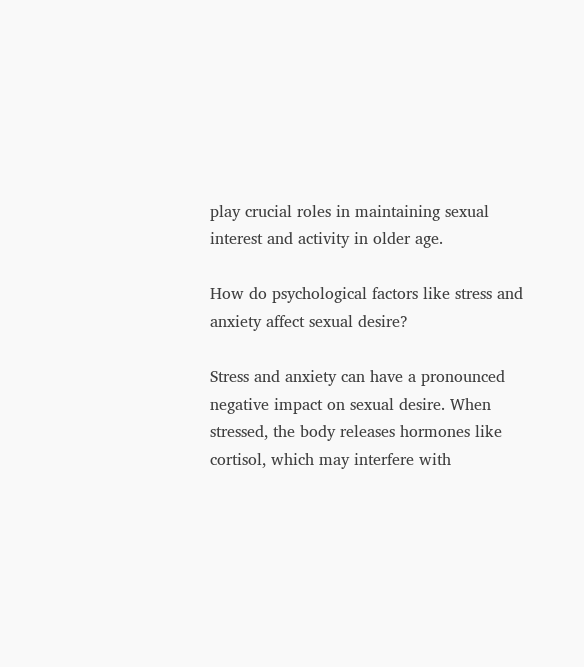play crucial roles in maintaining sexual interest and activity in older age.

How do psychological factors like stress and anxiety affect sexual desire?

Stress and anxiety can have a pronounced negative impact on sexual desire. When stressed, the body releases hormones like cortisol, which may interfere with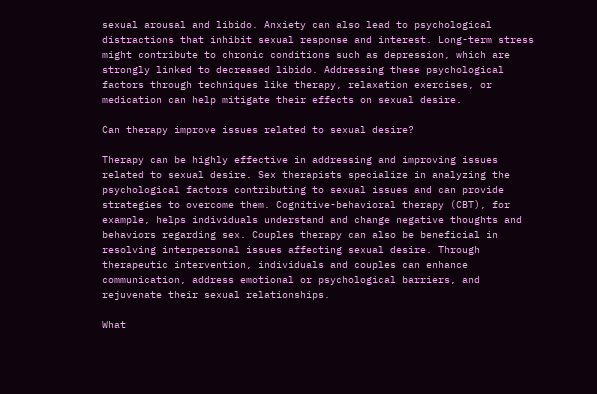sexual arousal and libido. Anxiety can also lead to psychological distractions that inhibit sexual response and interest. Long-term stress might contribute to chronic conditions such as depression, which are strongly linked to decreased libido. Addressing these psychological factors through techniques like therapy, relaxation exercises, or medication can help mitigate their effects on sexual desire.

Can therapy improve issues related to sexual desire?

Therapy can be highly effective in addressing and improving issues related to sexual desire. Sex therapists specialize in analyzing the psychological factors contributing to sexual issues and can provide strategies to overcome them. Cognitive-behavioral therapy (CBT), for example, helps individuals understand and change negative thoughts and behaviors regarding sex. Couples therapy can also be beneficial in resolving interpersonal issues affecting sexual desire. Through therapeutic intervention, individuals and couples can enhance communication, address emotional or psychological barriers, and rejuvenate their sexual relationships.

What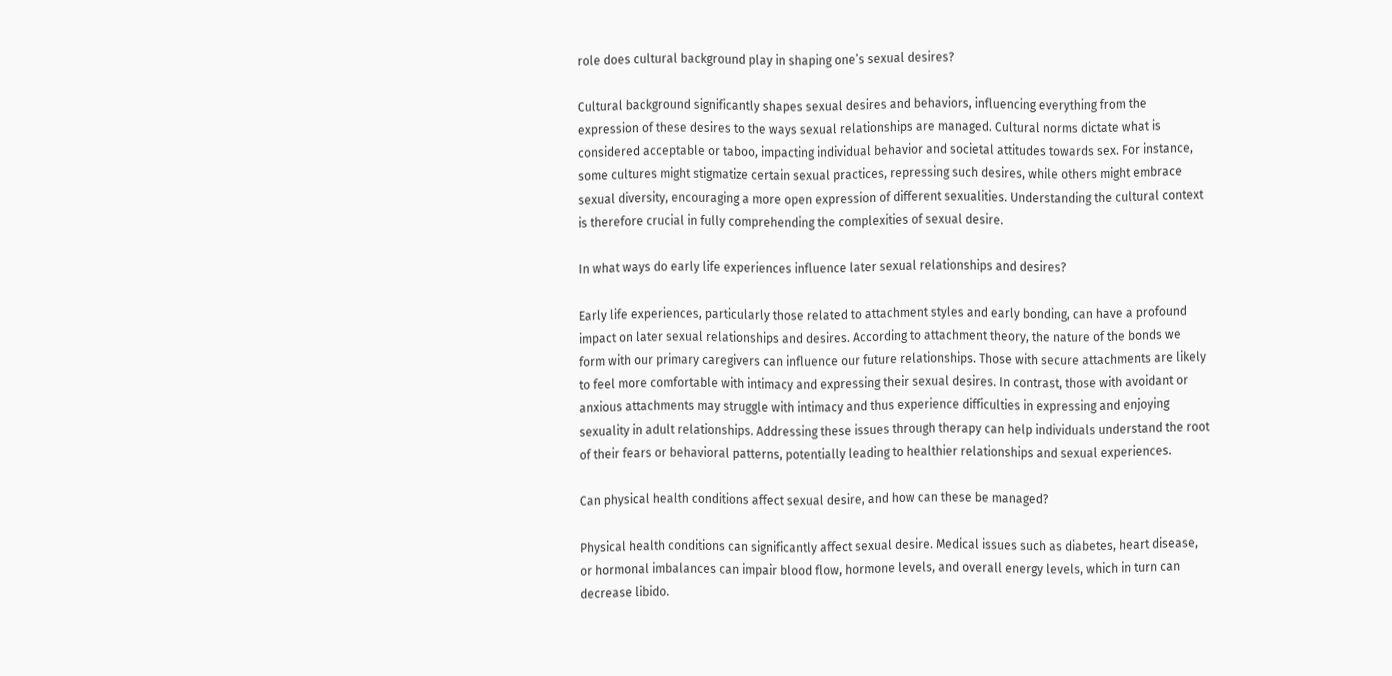role does cultural background play in shaping one’s sexual desires?

Cultural background significantly shapes sexual desires and behaviors, influencing everything from the expression of these desires to the ways sexual relationships are managed. Cultural norms dictate what is considered acceptable or taboo, impacting individual behavior and societal attitudes towards sex. For instance, some cultures might stigmatize certain sexual practices, repressing such desires, while others might embrace sexual diversity, encouraging a more open expression of different sexualities. Understanding the cultural context is therefore crucial in fully comprehending the complexities of sexual desire.

In what ways do early life experiences influence later sexual relationships and desires?

Early life experiences, particularly those related to attachment styles and early bonding, can have a profound impact on later sexual relationships and desires. According to attachment theory, the nature of the bonds we form with our primary caregivers can influence our future relationships. Those with secure attachments are likely to feel more comfortable with intimacy and expressing their sexual desires. In contrast, those with avoidant or anxious attachments may struggle with intimacy and thus experience difficulties in expressing and enjoying sexuality in adult relationships. Addressing these issues through therapy can help individuals understand the root of their fears or behavioral patterns, potentially leading to healthier relationships and sexual experiences.

Can physical health conditions affect sexual desire, and how can these be managed?

Physical health conditions can significantly affect sexual desire. Medical issues such as diabetes, heart disease, or hormonal imbalances can impair blood flow, hormone levels, and overall energy levels, which in turn can decrease libido.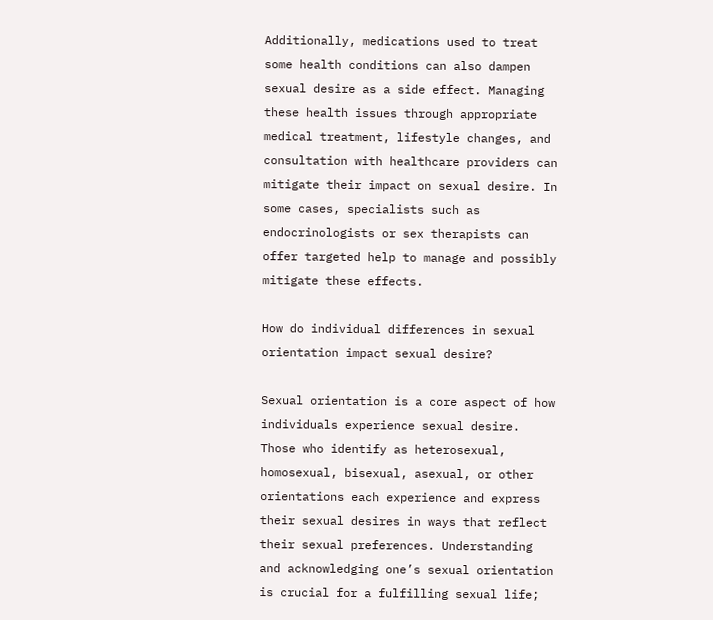Additionally, medications used to treat some health conditions can also dampen sexual desire as a side effect. Managing these health issues through appropriate medical treatment, lifestyle changes, and consultation with healthcare providers can mitigate their impact on sexual desire. In some cases, specialists such as endocrinologists or sex therapists can offer targeted help to manage and possibly mitigate these effects.

How do individual differences in sexual orientation impact sexual desire?

Sexual orientation is a core aspect of how individuals experience sexual desire. Those who identify as heterosexual, homosexual, bisexual, asexual, or other orientations each experience and express their sexual desires in ways that reflect their sexual preferences. Understanding and acknowledging one’s sexual orientation is crucial for a fulfilling sexual life;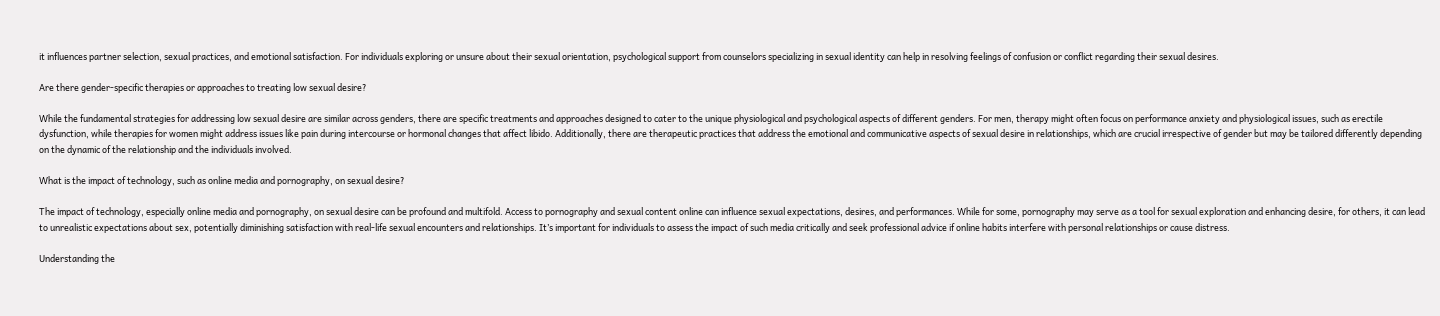it influences partner selection, sexual practices, and emotional satisfaction. For individuals exploring or unsure about their sexual orientation, psychological support from counselors specializing in sexual identity can help in resolving feelings of confusion or conflict regarding their sexual desires.

Are there gender-specific therapies or approaches to treating low sexual desire?

While the fundamental strategies for addressing low sexual desire are similar across genders, there are specific treatments and approaches designed to cater to the unique physiological and psychological aspects of different genders. For men, therapy might often focus on performance anxiety and physiological issues, such as erectile dysfunction, while therapies for women might address issues like pain during intercourse or hormonal changes that affect libido. Additionally, there are therapeutic practices that address the emotional and communicative aspects of sexual desire in relationships, which are crucial irrespective of gender but may be tailored differently depending on the dynamic of the relationship and the individuals involved.

What is the impact of technology, such as online media and pornography, on sexual desire?

The impact of technology, especially online media and pornography, on sexual desire can be profound and multifold. Access to pornography and sexual content online can influence sexual expectations, desires, and performances. While for some, pornography may serve as a tool for sexual exploration and enhancing desire, for others, it can lead to unrealistic expectations about sex, potentially diminishing satisfaction with real-life sexual encounters and relationships. It’s important for individuals to assess the impact of such media critically and seek professional advice if online habits interfere with personal relationships or cause distress.

Understanding the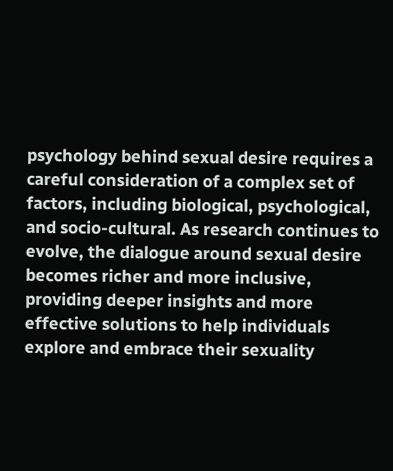psychology behind sexual desire requires a careful consideration of a complex set of factors, including biological, psychological, and socio-cultural. As research continues to evolve, the dialogue around sexual desire becomes richer and more inclusive, providing deeper insights and more effective solutions to help individuals explore and embrace their sexuality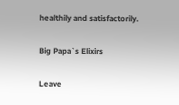healthily and satisfactorily.

Big Papa`s Elixirs

Leave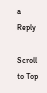a Reply

Scroll to Top